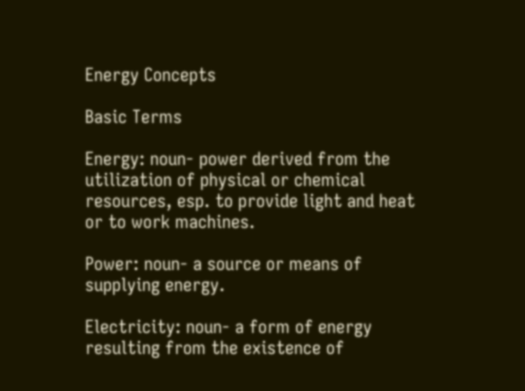Energy Concepts

Basic Terms

Energy: noun- power derived from the utilization of physical or chemical resources, esp. to provide light and heat or to work machines.

Power: noun- a source or means of supplying energy.

Electricity: noun- a form of energy resulting from the existence of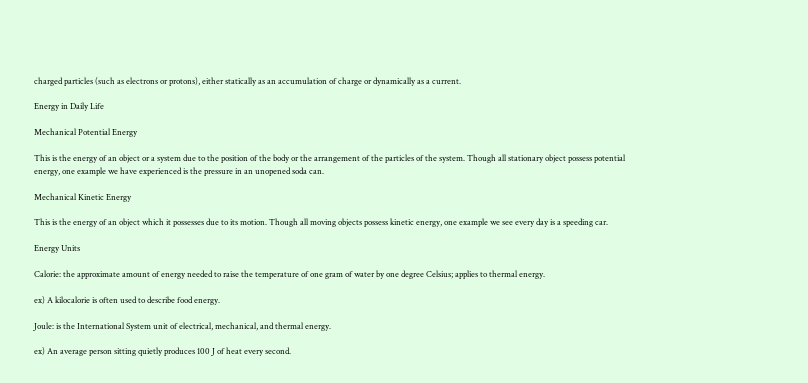charged particles (such as electrons or protons), either statically as an accumulation of charge or dynamically as a current.

Energy in Daily Life

Mechanical Potential Energy

This is the energy of an object or a system due to the position of the body or the arrangement of the particles of the system. Though all stationary object possess potential energy, one example we have experienced is the pressure in an unopened soda can.

Mechanical Kinetic Energy

This is the energy of an object which it possesses due to its motion. Though all moving objects possess kinetic energy, one example we see every day is a speeding car.

Energy Units

Calorie: the approximate amount of energy needed to raise the temperature of one gram of water by one degree Celsius; applies to thermal energy.

ex) A kilocalorie is often used to describe food energy.

Joule: is the International System unit of electrical, mechanical, and thermal energy.

ex) An average person sitting quietly produces 100 J of heat every second.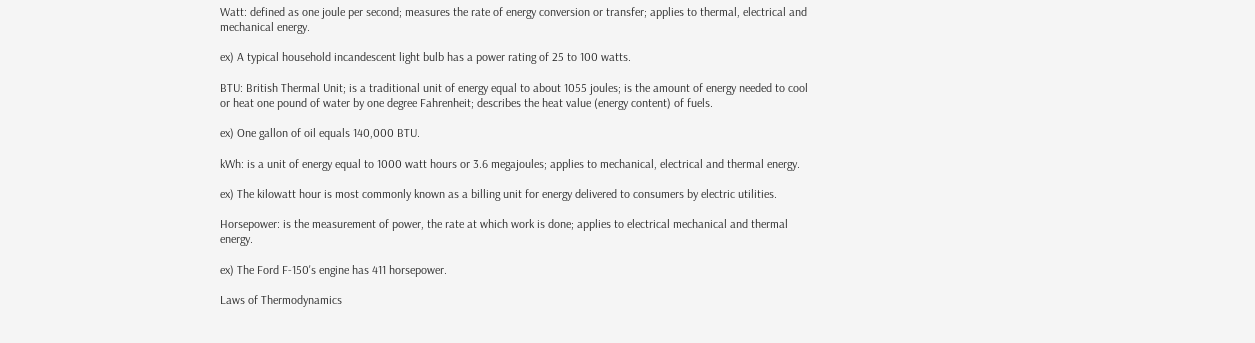Watt: defined as one joule per second; measures the rate of energy conversion or transfer; applies to thermal, electrical and mechanical energy.

ex) A typical household incandescent light bulb has a power rating of 25 to 100 watts.

BTU: British Thermal Unit; is a traditional unit of energy equal to about 1055 joules; is the amount of energy needed to cool or heat one pound of water by one degree Fahrenheit; describes the heat value (energy content) of fuels.

ex) One gallon of oil equals 140,000 BTU.

kWh: is a unit of energy equal to 1000 watt hours or 3.6 megajoules; applies to mechanical, electrical and thermal energy.

ex) The kilowatt hour is most commonly known as a billing unit for energy delivered to consumers by electric utilities.

Horsepower: is the measurement of power, the rate at which work is done; applies to electrical mechanical and thermal energy.

ex) The Ford F-150's engine has 411 horsepower.

Laws of Thermodynamics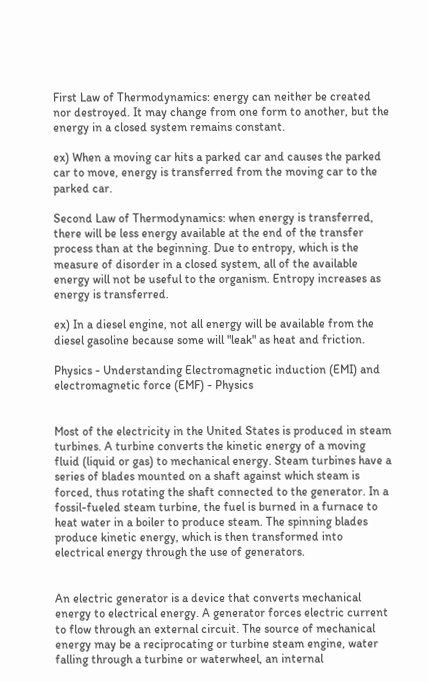First Law of Thermodynamics: energy can neither be created nor destroyed. It may change from one form to another, but the energy in a closed system remains constant.

ex) When a moving car hits a parked car and causes the parked car to move, energy is transferred from the moving car to the parked car.

Second Law of Thermodynamics: when energy is transferred, there will be less energy available at the end of the transfer process than at the beginning. Due to entropy, which is the measure of disorder in a closed system, all of the available energy will not be useful to the organism. Entropy increases as energy is transferred.

ex) In a diesel engine, not all energy will be available from the diesel gasoline because some will "leak" as heat and friction.

Physics - Understanding Electromagnetic induction (EMI) and electromagnetic force (EMF) - Physics


Most of the electricity in the United States is produced in steam turbines. A turbine converts the kinetic energy of a moving fluid (liquid or gas) to mechanical energy. Steam turbines have a series of blades mounted on a shaft against which steam is forced, thus rotating the shaft connected to the generator. In a fossil-fueled steam turbine, the fuel is burned in a furnace to heat water in a boiler to produce steam. The spinning blades produce kinetic energy, which is then transformed into electrical energy through the use of generators.


An electric generator is a device that converts mechanical energy to electrical energy. A generator forces electric current to flow through an external circuit. The source of mechanical energy may be a reciprocating or turbine steam engine, water falling through a turbine or waterwheel, an internal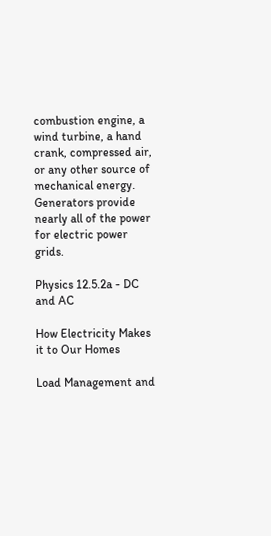combustion engine, a wind turbine, a hand crank, compressed air, or any other source of mechanical energy. Generators provide nearly all of the power for electric power grids.

Physics 12.5.2a - DC and AC

How Electricity Makes it to Our Homes

Load Management and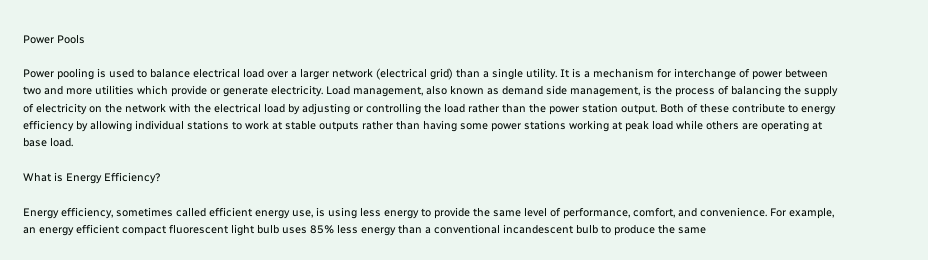Power Pools

Power pooling is used to balance electrical load over a larger network (electrical grid) than a single utility. It is a mechanism for interchange of power between two and more utilities which provide or generate electricity. Load management, also known as demand side management, is the process of balancing the supply of electricity on the network with the electrical load by adjusting or controlling the load rather than the power station output. Both of these contribute to energy efficiency by allowing individual stations to work at stable outputs rather than having some power stations working at peak load while others are operating at base load.

What is Energy Efficiency?

Energy efficiency, sometimes called efficient energy use, is using less energy to provide the same level of performance, comfort, and convenience. For example, an energy efficient compact fluorescent light bulb uses 85% less energy than a conventional incandescent bulb to produce the same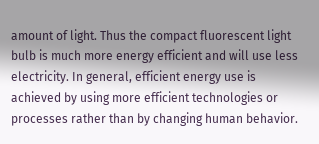amount of light. Thus the compact fluorescent light bulb is much more energy efficient and will use less electricity. In general, efficient energy use is achieved by using more efficient technologies or processes rather than by changing human behavior.